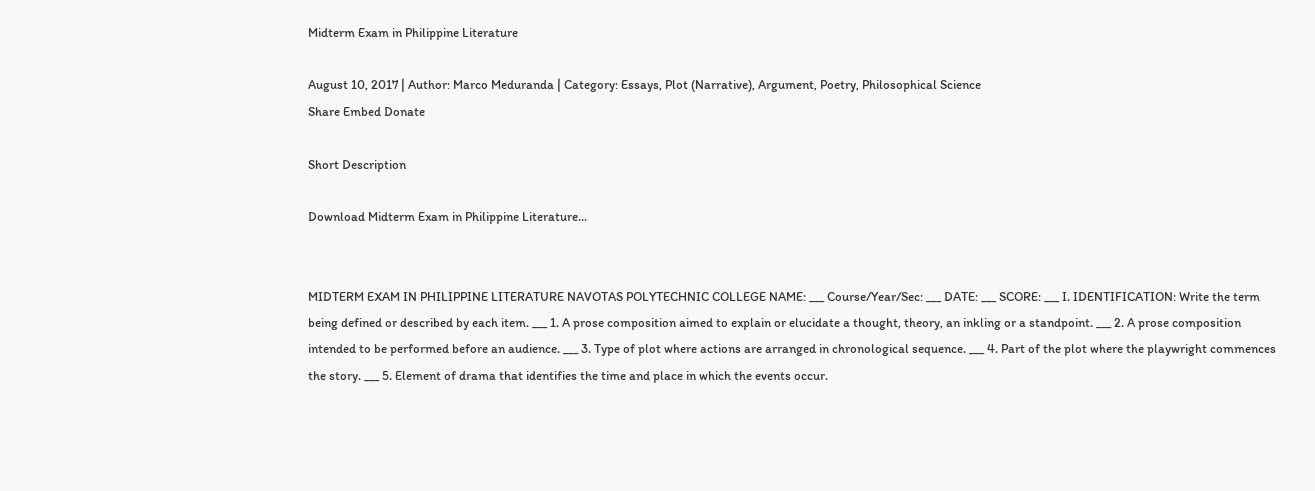Midterm Exam in Philippine Literature

August 10, 2017 | Author: Marco Meduranda | Category: Essays, Plot (Narrative), Argument, Poetry, Philosophical Science
Share Embed Donate

Short Description

Download Midterm Exam in Philippine Literature...


MIDTERM EXAM IN PHILIPPINE LITERATURE NAVOTAS POLYTECHNIC COLLEGE NAME: ___ Course/Year/Sec: ___ DATE: ___ SCORE: ___ I. IDENTIFICATION: Write the term being defined or described by each item. ___ 1. A prose composition aimed to explain or elucidate a thought, theory, an inkling or a standpoint. ___ 2. A prose composition intended to be performed before an audience. ___ 3. Type of plot where actions are arranged in chronological sequence. ___ 4. Part of the plot where the playwright commences the story. ___ 5. Element of drama that identifies the time and place in which the events occur.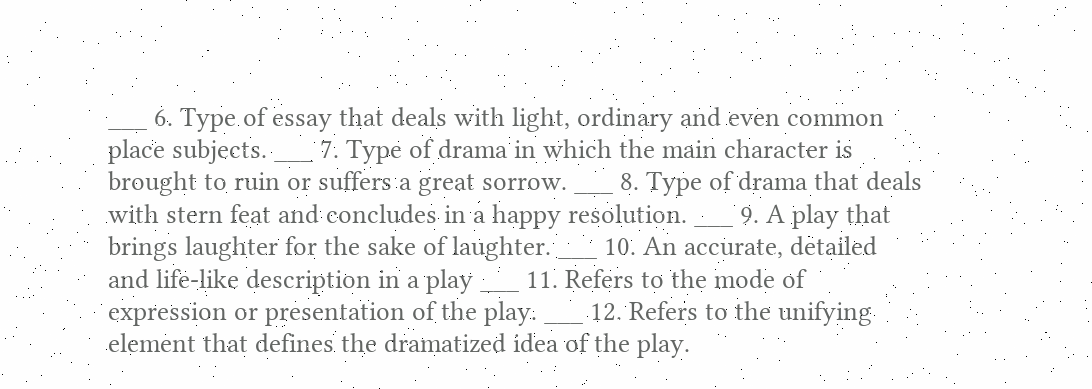___ 6. Type of essay that deals with light, ordinary and even common place subjects. ___ 7. Type of drama in which the main character is brought to ruin or suffers a great sorrow. ___ 8. Type of drama that deals with stern feat and concludes in a happy resolution. ___ 9. A play that brings laughter for the sake of laughter. ___ 10. An accurate, detailed and life-like description in a play ___ 11. Refers to the mode of expression or presentation of the play. ___ 12. Refers to the unifying element that defines the dramatized idea of the play.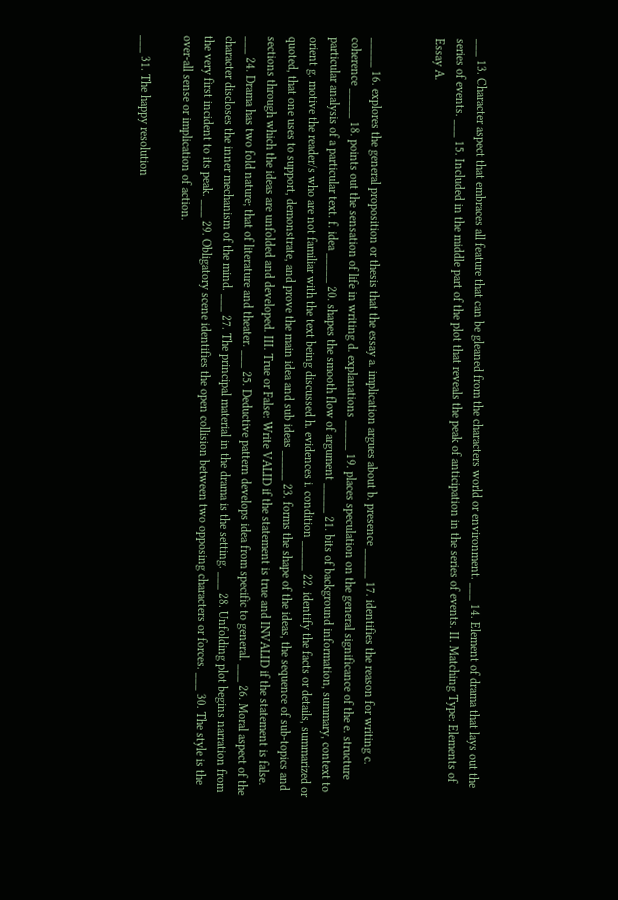___ 13. Character aspect that embraces all feature that can be gleaned from the characters world or environment. ___ 14. Element of drama that lays out the series of events. ___ 15. Included in the middle part of the plot that reveals the peak of anticipation in the series of events. II. Matching Type: Elements of Essay A.


_____ 16. explores the general proposition or thesis that the essay a. implication argues about b. presence _____ 17. identifies the reason for writing c. coherence _____ 18. points out the sensation of life in writing d. explanations _____ 19. places speculation on the general significance of the e. structure particular analysis of a particular text. f. idea _____ 20. shapes the smooth flow of argument _____ 21. bits of background information, summary, context to orient g. motive the reader/s who are not familiar with the text being discussed h. evidences i. condition _____ 22. identify the facts or details, summarized or quoted, that one uses to support, demonstrate, and prove the main idea and sub ideas _____ 23. forms the shape of the ideas, the sequence of sub-topics and sections through which the ideas are unfolded and developed. III. True or False: Write VALID if the statement is true and INVALID if the statement is false. ___ 24. Drama has two fold nature; that of literature and theater. ___ 25. Deductive pattern develops idea from specific to general. ___ 26. Moral aspect of the character discloses the inner mechanism of the mind. ___ 27. The principal material in the drama is the setting. ___ 28. Unfolding plot begins narration from the very first incident to its peak. ___ 29. Obligatory scene identifies the open collision between two opposing characters or forces. ___ 30. The style is the over-all sense or implication of action.

___ 31. The happy resolution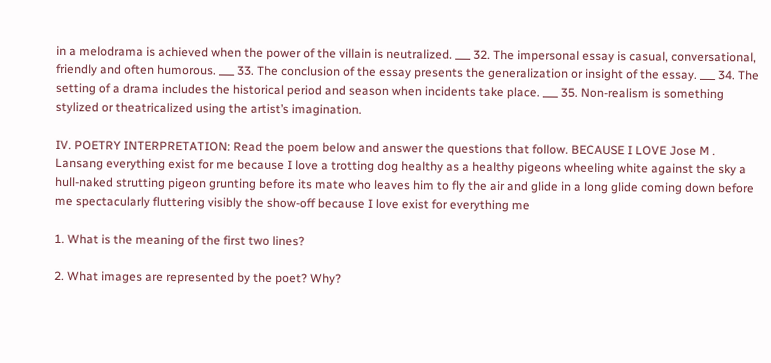in a melodrama is achieved when the power of the villain is neutralized. ___ 32. The impersonal essay is casual, conversational, friendly and often humorous. ___ 33. The conclusion of the essay presents the generalization or insight of the essay. ___ 34. The setting of a drama includes the historical period and season when incidents take place. ___ 35. Non-realism is something stylized or theatricalized using the artist’s imagination.

IV. POETRY INTERPRETATION: Read the poem below and answer the questions that follow. BECAUSE I LOVE Jose M . Lansang everything exist for me because I love a trotting dog healthy as a healthy pigeons wheeling white against the sky a hull-naked strutting pigeon grunting before its mate who leaves him to fly the air and glide in a long glide coming down before me spectacularly fluttering visibly the show-off because I love exist for everything me

1. What is the meaning of the first two lines?

2. What images are represented by the poet? Why?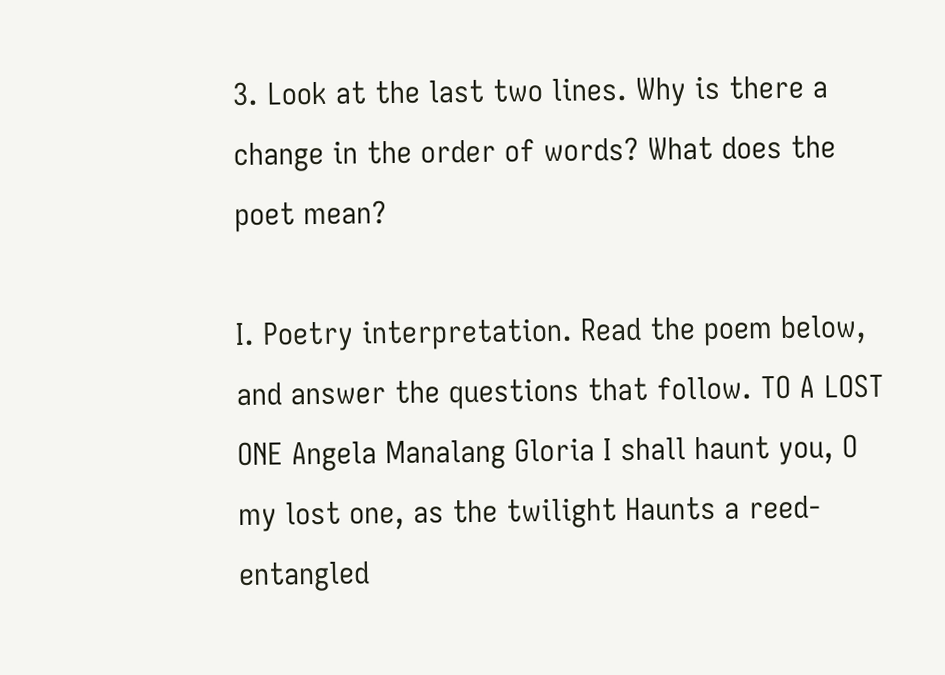3. Look at the last two lines. Why is there a change in the order of words? What does the poet mean?

I. Poetry interpretation. Read the poem below, and answer the questions that follow. TO A LOST ONE Angela Manalang Gloria I shall haunt you, O my lost one, as the twilight Haunts a reed-entangled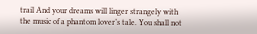trail And your dreams will linger strangely with the music of a phantom lover’s tale. You shall not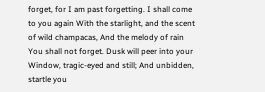forget, for I am past forgetting. I shall come to you again With the starlight, and the scent of wild champacas, And the melody of rain You shall not forget. Dusk will peer into your Window, tragic-eyed and still; And unbidden, startle you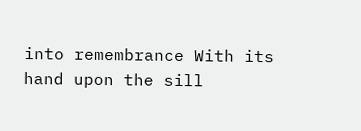into remembrance With its hand upon the sill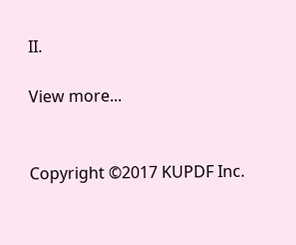II.

View more...


Copyright ©2017 KUPDF Inc.